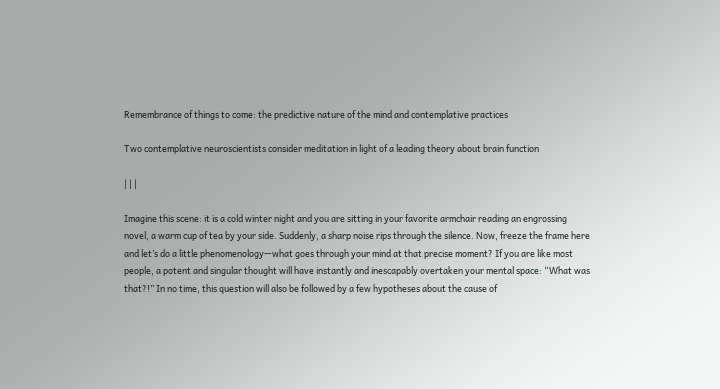Remembrance of things to come: the predictive nature of the mind and contemplative practices

Two contemplative neuroscientists consider meditation in light of a leading theory about brain function

| | |

Imagine this scene: it is a cold winter night and you are sitting in your favorite armchair reading an engrossing novel, a warm cup of tea by your side. Suddenly, a sharp noise rips through the silence. Now, freeze the frame here and let’s do a little phenomenology—what goes through your mind at that precise moment? If you are like most people, a potent and singular thought will have instantly and inescapably overtaken your mental space: “What was that?!” In no time, this question will also be followed by a few hypotheses about the cause of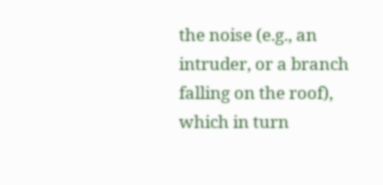the noise (e.g., an intruder, or a branch falling on the roof), which in turn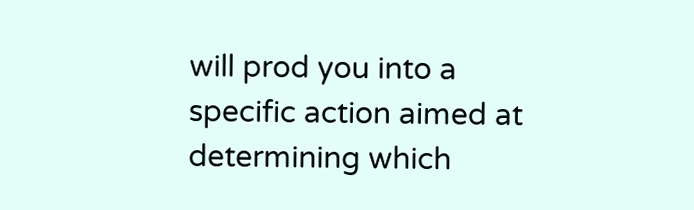will prod you into a specific action aimed at determining which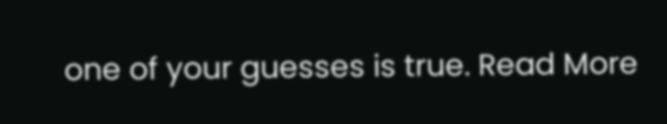one of your guesses is true. Read More